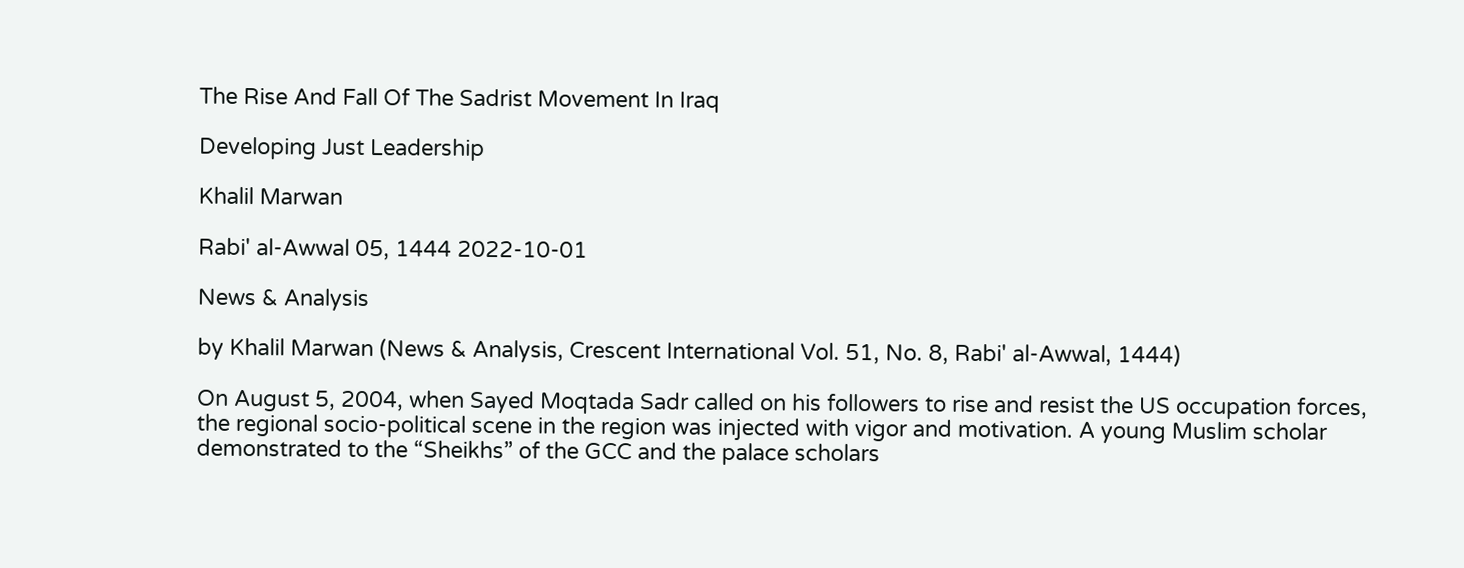The Rise And Fall Of The Sadrist Movement In Iraq

Developing Just Leadership

Khalil Marwan

Rabi' al-Awwal 05, 1444 2022-10-01

News & Analysis

by Khalil Marwan (News & Analysis, Crescent International Vol. 51, No. 8, Rabi' al-Awwal, 1444)

On August 5, 2004, when Sayed Moqtada Sadr called on his followers to rise and resist the US occupation forces, the regional socio-political scene in the region was injected with vigor and motivation. A young Muslim scholar demonstrated to the “Sheikhs” of the GCC and the palace scholars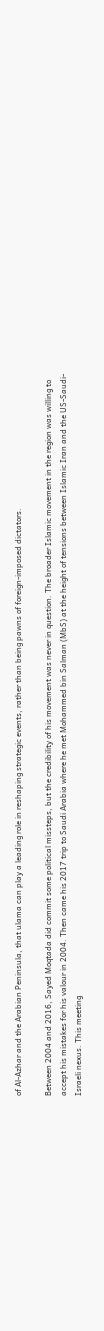of Al-Azhar and the Arabian Peninsula, that ulama can play a leading role in reshaping strategic events, rather than being pawns of foreign-imposed dictators.

Between 2004 and 2016, Sayed Moqtada did commit some political missteps, but the credibility of his movement was never in question. The broader Islamic movement in the region was willing to accept his mistakes for his valour in 2004. Then came his 2017 trip to Saudi Arabia where he met Mohammed bin Salman (MbS) at the height of tensions between Islamic Iran and the US-Saudi-Israeli nexus. This meeting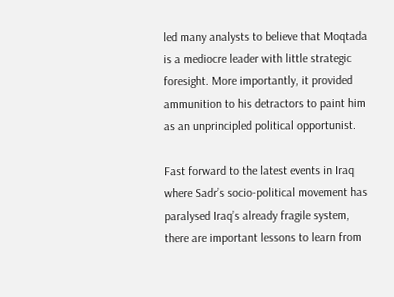led many analysts to believe that Moqtada is a mediocre leader with little strategic foresight. More importantly, it provided ammunition to his detractors to paint him as an unprincipled political opportunist.

Fast forward to the latest events in Iraq where Sadr’s socio-political movement has paralysed Iraq’s already fragile system, there are important lessons to learn from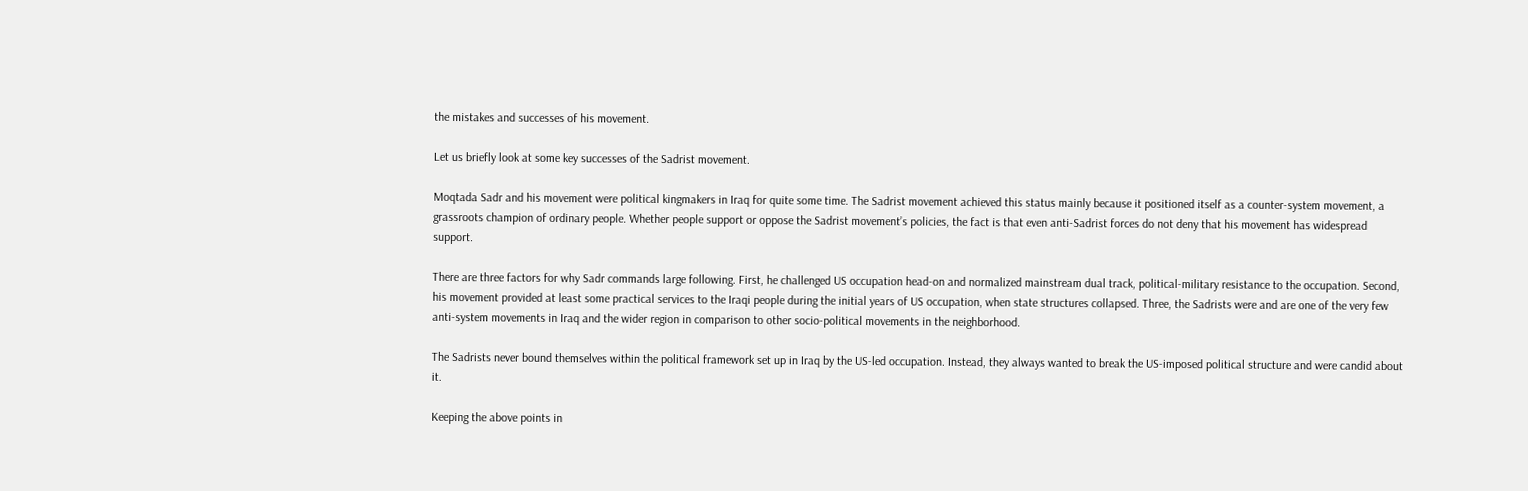the mistakes and successes of his movement.

Let us briefly look at some key successes of the Sadrist movement.

Moqtada Sadr and his movement were political kingmakers in Iraq for quite some time. The Sadrist movement achieved this status mainly because it positioned itself as a counter-system movement, a grassroots champion of ordinary people. Whether people support or oppose the Sadrist movement’s policies, the fact is that even anti-Sadrist forces do not deny that his movement has widespread support.

There are three factors for why Sadr commands large following. First, he challenged US occupation head-on and normalized mainstream dual track, political-military resistance to the occupation. Second, his movement provided at least some practical services to the Iraqi people during the initial years of US occupation, when state structures collapsed. Three, the Sadrists were and are one of the very few anti-system movements in Iraq and the wider region in comparison to other socio-political movements in the neighborhood.

The Sadrists never bound themselves within the political framework set up in Iraq by the US-led occupation. Instead, they always wanted to break the US-imposed political structure and were candid about it.

Keeping the above points in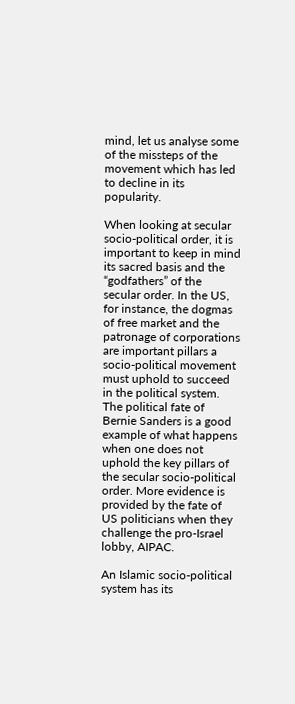mind, let us analyse some of the missteps of the movement which has led to decline in its popularity.

When looking at secular socio-political order, it is important to keep in mind its sacred basis and the “godfathers” of the secular order. In the US, for instance, the dogmas of free market and the patronage of corporations are important pillars a socio-political movement must uphold to succeed in the political system. The political fate of Bernie Sanders is a good example of what happens when one does not uphold the key pillars of the secular socio-political order. More evidence is provided by the fate of US politicians when they challenge the pro-Israel lobby, AIPAC.

An Islamic socio-political system has its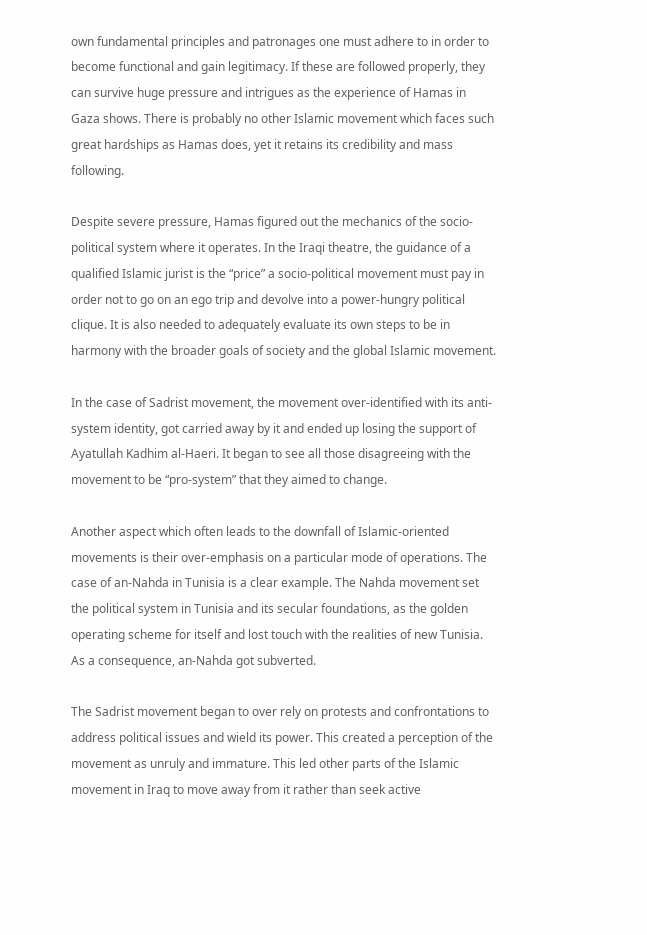own fundamental principles and patronages one must adhere to in order to become functional and gain legitimacy. If these are followed properly, they can survive huge pressure and intrigues as the experience of Hamas in Gaza shows. There is probably no other Islamic movement which faces such great hardships as Hamas does, yet it retains its credibility and mass following.

Despite severe pressure, Hamas figured out the mechanics of the socio-political system where it operates. In the Iraqi theatre, the guidance of a qualified Islamic jurist is the “price” a socio-political movement must pay in order not to go on an ego trip and devolve into a power-hungry political clique. It is also needed to adequately evaluate its own steps to be in harmony with the broader goals of society and the global Islamic movement.

In the case of Sadrist movement, the movement over-identified with its anti-system identity, got carried away by it and ended up losing the support of Ayatullah Kadhim al-Haeri. It began to see all those disagreeing with the movement to be “pro-system” that they aimed to change.

Another aspect which often leads to the downfall of Islamic-oriented movements is their over-emphasis on a particular mode of operations. The case of an-Nahda in Tunisia is a clear example. The Nahda movement set the political system in Tunisia and its secular foundations, as the golden operating scheme for itself and lost touch with the realities of new Tunisia. As a consequence, an-Nahda got subverted.

The Sadrist movement began to over rely on protests and confrontations to address political issues and wield its power. This created a perception of the movement as unruly and immature. This led other parts of the Islamic movement in Iraq to move away from it rather than seek active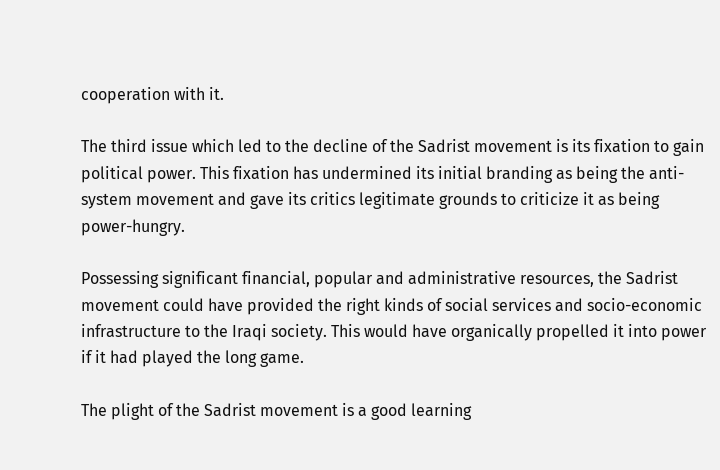cooperation with it.

The third issue which led to the decline of the Sadrist movement is its fixation to gain political power. This fixation has undermined its initial branding as being the anti-system movement and gave its critics legitimate grounds to criticize it as being power-hungry.

Possessing significant financial, popular and administrative resources, the Sadrist movement could have provided the right kinds of social services and socio-economic infrastructure to the Iraqi society. This would have organically propelled it into power if it had played the long game.

The plight of the Sadrist movement is a good learning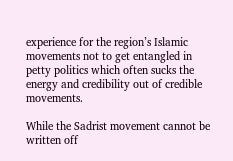experience for the region’s Islamic movements not to get entangled in petty politics which often sucks the energy and credibility out of credible movements.

While the Sadrist movement cannot be written off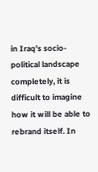in Iraq’s socio-political landscape completely, it is difficult to imagine how it will be able to rebrand itself. In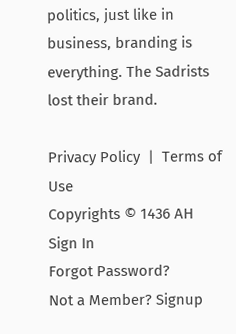politics, just like in business, branding is everything. The Sadrists lost their brand.

Privacy Policy  |  Terms of Use
Copyrights © 1436 AH
Sign In
Forgot Password?
Not a Member? Signup